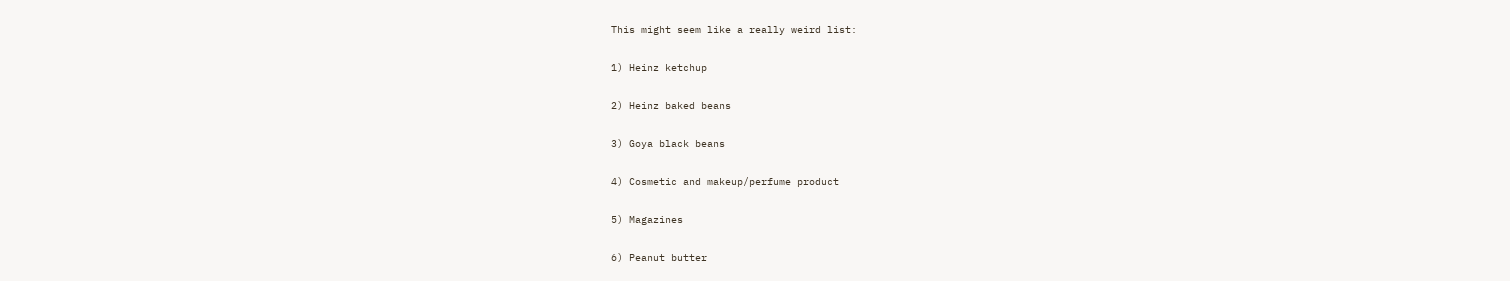This might seem like a really weird list:

1) Heinz ketchup

2) Heinz baked beans

3) Goya black beans

4) Cosmetic and makeup/perfume product

5) Magazines

6) Peanut butter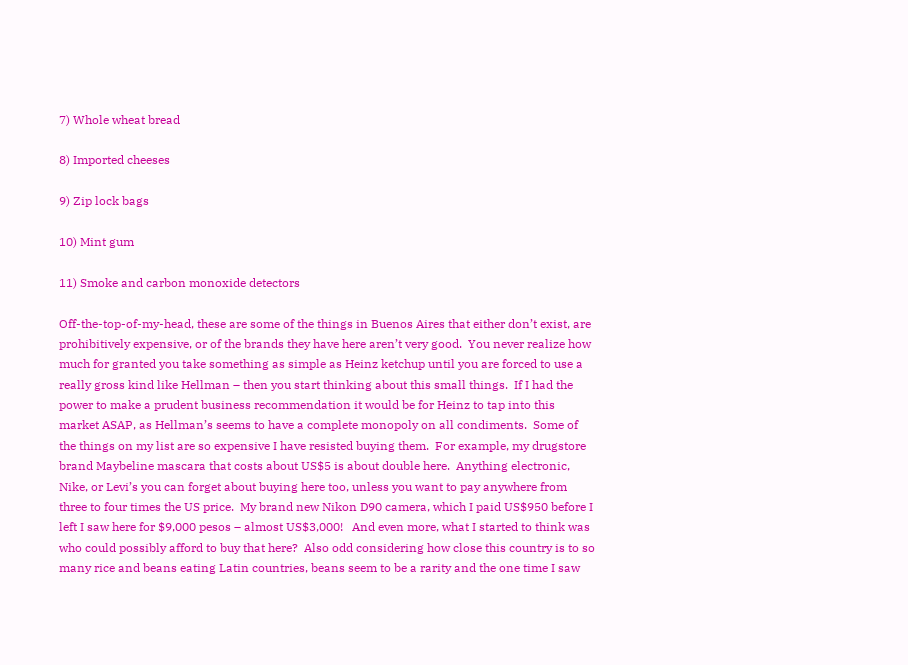7) Whole wheat bread

8) Imported cheeses

9) Zip lock bags

10) Mint gum

11) Smoke and carbon monoxide detectors

Off-the-top-of-my-head, these are some of the things in Buenos Aires that either don’t exist, are prohibitively expensive, or of the brands they have here aren’t very good.  You never realize how much for granted you take something as simple as Heinz ketchup until you are forced to use a really gross kind like Hellman – then you start thinking about this small things.  If I had the power to make a prudent business recommendation it would be for Heinz to tap into this market ASAP, as Hellman’s seems to have a complete monopoly on all condiments.  Some of the things on my list are so expensive I have resisted buying them.  For example, my drugstore brand Maybeline mascara that costs about US$5 is about double here.  Anything electronic, Nike, or Levi’s you can forget about buying here too, unless you want to pay anywhere from three to four times the US price.  My brand new Nikon D90 camera, which I paid US$950 before I left I saw here for $9,000 pesos – almost US$3,000!   And even more, what I started to think was who could possibly afford to buy that here?  Also odd considering how close this country is to so many rice and beans eating Latin countries, beans seem to be a rarity and the one time I saw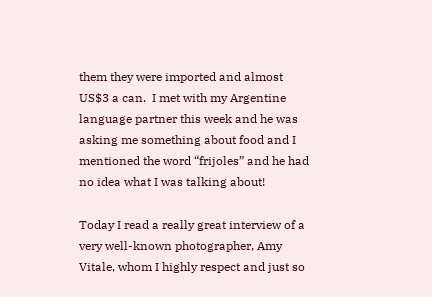them they were imported and almost US$3 a can.  I met with my Argentine language partner this week and he was asking me something about food and I mentioned the word “frijoles” and he had no idea what I was talking about!

Today I read a really great interview of a very well-known photographer, Amy Vitale, whom I highly respect and just so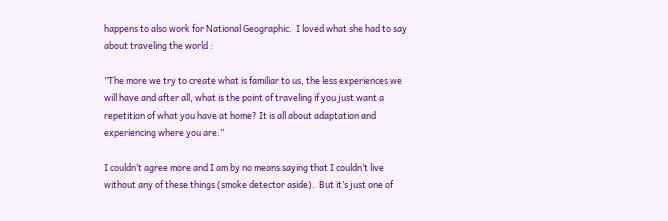happens to also work for National Geographic.  I loved what she had to say about traveling the world :

”The more we try to create what is familiar to us, the less experiences we will have and after all, what is the point of traveling if you just want a repetition of what you have at home? It is all about adaptation and experiencing where you are.”

I couldn’t agree more and I am by no means saying that I couldn’t live without any of these things (smoke detector aside).  But it’s just one of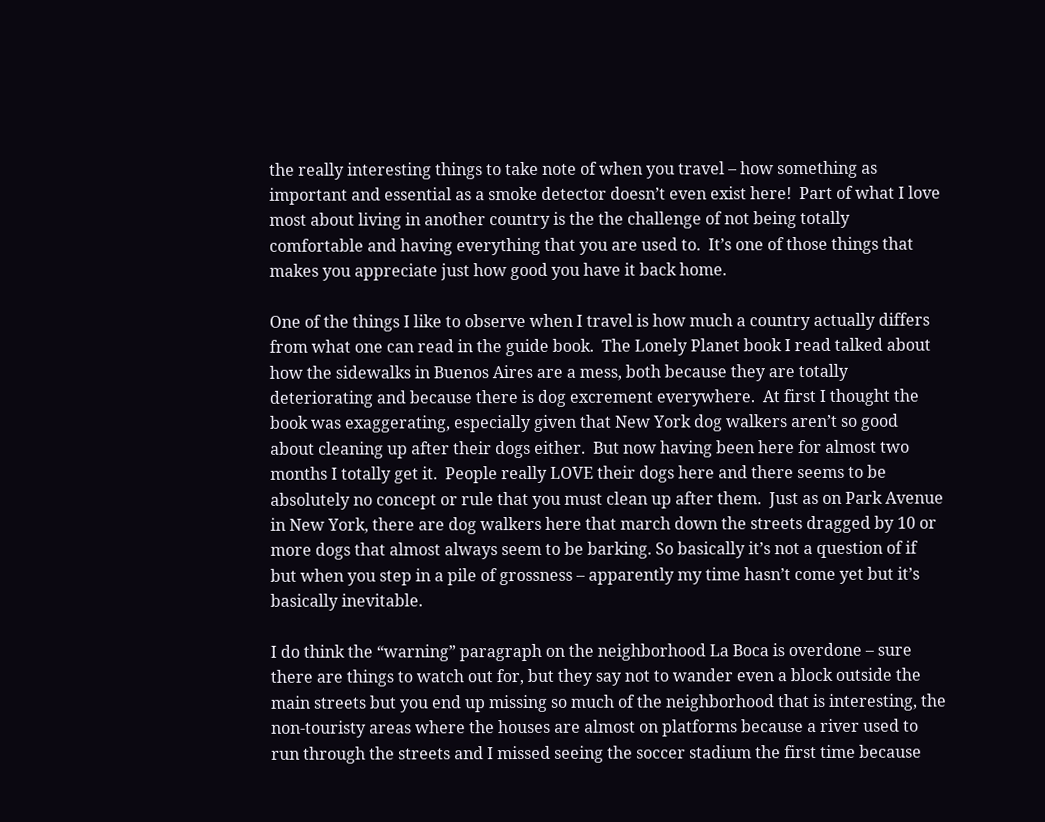the really interesting things to take note of when you travel – how something as important and essential as a smoke detector doesn’t even exist here!  Part of what I love most about living in another country is the the challenge of not being totally comfortable and having everything that you are used to.  It’s one of those things that makes you appreciate just how good you have it back home.

One of the things I like to observe when I travel is how much a country actually differs from what one can read in the guide book.  The Lonely Planet book I read talked about how the sidewalks in Buenos Aires are a mess, both because they are totally deteriorating and because there is dog excrement everywhere.  At first I thought the book was exaggerating, especially given that New York dog walkers aren’t so good about cleaning up after their dogs either.  But now having been here for almost two months I totally get it.  People really LOVE their dogs here and there seems to be absolutely no concept or rule that you must clean up after them.  Just as on Park Avenue in New York, there are dog walkers here that march down the streets dragged by 10 or more dogs that almost always seem to be barking. So basically it’s not a question of if but when you step in a pile of grossness – apparently my time hasn’t come yet but it’s basically inevitable.

I do think the “warning” paragraph on the neighborhood La Boca is overdone – sure there are things to watch out for, but they say not to wander even a block outside the main streets but you end up missing so much of the neighborhood that is interesting, the non-touristy areas where the houses are almost on platforms because a river used to run through the streets and I missed seeing the soccer stadium the first time because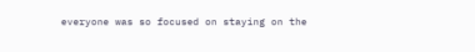everyone was so focused on staying on the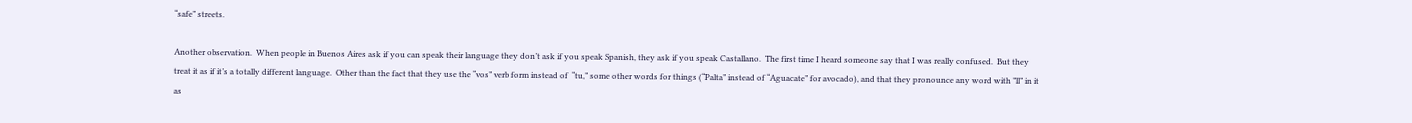“safe” streets.

Another observation.  When people in Buenos Aires ask if you can speak their language they don’t ask if you speak Spanish, they ask if you speak Castallano.  The first time I heard someone say that I was really confused.  But they treat it as if it’s a totally different language.  Other than the fact that they use the “vos” verb form instead of  “tu,” some other words for things (“Palta” instead of “Aguacate” for avocado), and that they pronounce any word with ”ll” in it as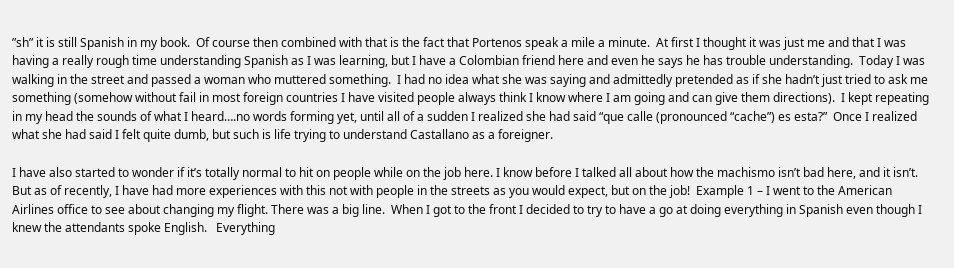”sh” it is still Spanish in my book.  Of course then combined with that is the fact that Portenos speak a mile a minute.  At first I thought it was just me and that I was having a really rough time understanding Spanish as I was learning, but I have a Colombian friend here and even he says he has trouble understanding.  Today I was walking in the street and passed a woman who muttered something.  I had no idea what she was saying and admittedly pretended as if she hadn’t just tried to ask me something (somehow without fail in most foreign countries I have visited people always think I know where I am going and can give them directions).  I kept repeating in my head the sounds of what I heard….no words forming yet, until all of a sudden I realized she had said “que calle (pronounced “cache”) es esta?”  Once I realized what she had said I felt quite dumb, but such is life trying to understand Castallano as a foreigner.

I have also started to wonder if it’s totally normal to hit on people while on the job here. I know before I talked all about how the machismo isn’t bad here, and it isn’t.  But as of recently, I have had more experiences with this not with people in the streets as you would expect, but on the job!  Example 1 – I went to the American Airlines office to see about changing my flight. There was a big line.  When I got to the front I decided to try to have a go at doing everything in Spanish even though I knew the attendants spoke English.   Everything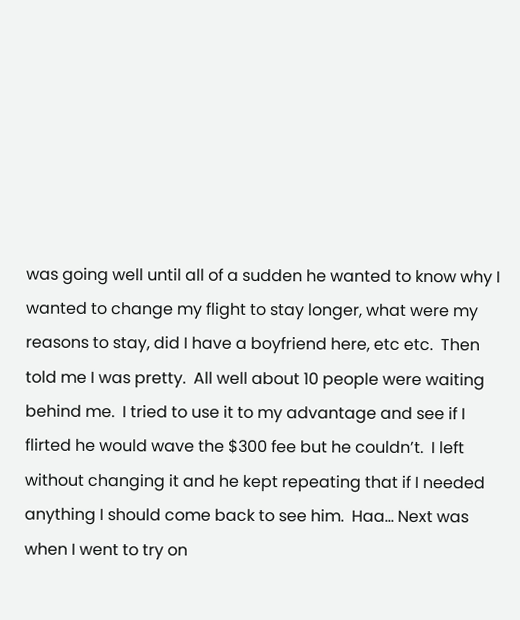was going well until all of a sudden he wanted to know why I wanted to change my flight to stay longer, what were my reasons to stay, did I have a boyfriend here, etc etc.  Then told me I was pretty.  All well about 10 people were waiting behind me.  I tried to use it to my advantage and see if I flirted he would wave the $300 fee but he couldn’t.  I left without changing it and he kept repeating that if I needed anything I should come back to see him.  Haa… Next was when I went to try on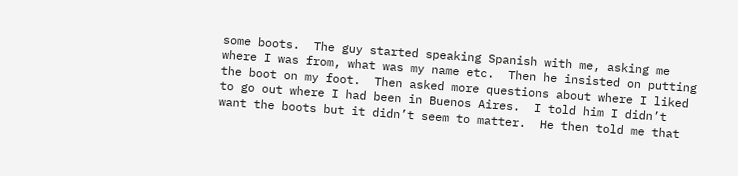some boots.  The guy started speaking Spanish with me, asking me where I was from, what was my name etc.  Then he insisted on putting the boot on my foot.  Then asked more questions about where I liked to go out where I had been in Buenos Aires.  I told him I didn’t want the boots but it didn’t seem to matter.  He then told me that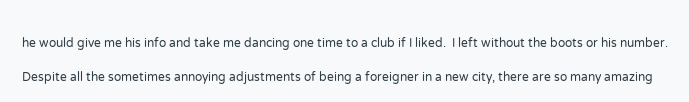he would give me his info and take me dancing one time to a club if I liked.  I left without the boots or his number.

Despite all the sometimes annoying adjustments of being a foreigner in a new city, there are so many amazing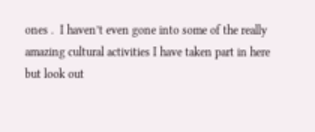ones .  I haven’t even gone into some of the really amazing cultural activities I have taken part in here but look out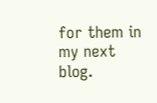for them in my next blog.